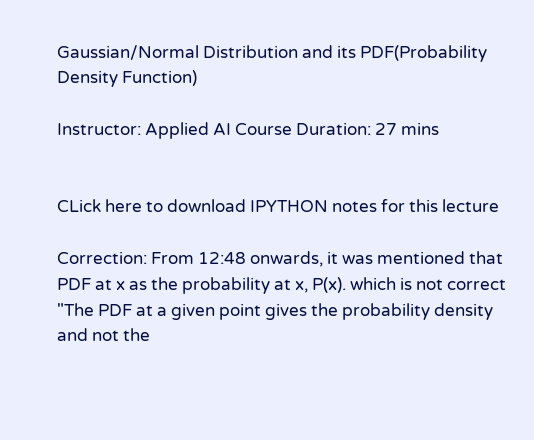Gaussian/Normal Distribution and its PDF(Probability Density Function)

Instructor: Applied AI Course Duration: 27 mins


CLick here to download IPYTHON notes for this lecture

Correction: From 12:48 onwards, it was mentioned that PDF at x as the probability at x, P(x). which is not correct "The PDF at a given point gives the probability density and not the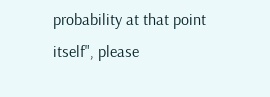probability at that point itself", please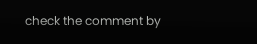check the comment by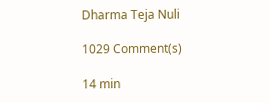Dharma Teja Nuli

1029 Comment(s)

14 min